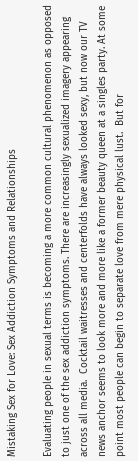Mistaking Sex for Love: Sex Addiction Symptoms and Relationships

Evaluating people in sexual terms is becoming a more common cultural phenomenon as opposed to just one of the sex addiction symptoms. There are increasingly sexualized imagery appearing across all media.  Cocktail waitresses and centerfolds have always looked sexy, but now our TV news anchor seems to look more and more like a former beauty queen at a singles party. At some point most people can begin to separate love from mere physical lust.  But for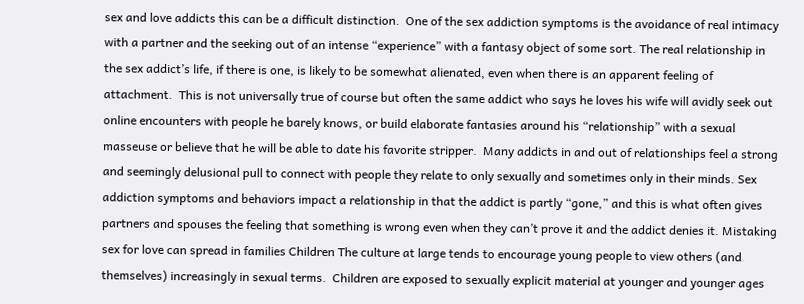sex and love addicts this can be a difficult distinction.  One of the sex addiction symptoms is the avoidance of real intimacy with a partner and the seeking out of an intense “experience” with a fantasy object of some sort. The real relationship in the sex addict’s life, if there is one, is likely to be somewhat alienated, even when there is an apparent feeling of attachment.  This is not universally true of course but often the same addict who says he loves his wife will avidly seek out online encounters with people he barely knows, or build elaborate fantasies around his “relationship” with a sexual masseuse or believe that he will be able to date his favorite stripper.  Many addicts in and out of relationships feel a strong and seemingly delusional pull to connect with people they relate to only sexually and sometimes only in their minds. Sex addiction symptoms and behaviors impact a relationship in that the addict is partly “gone,” and this is what often gives partners and spouses the feeling that something is wrong even when they can’t prove it and the addict denies it. Mistaking sex for love can spread in families Children The culture at large tends to encourage young people to view others (and themselves) increasingly in sexual terms.  Children are exposed to sexually explicit material at younger and younger ages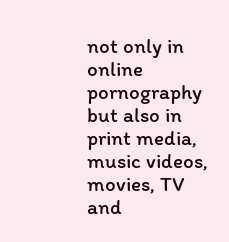not only in online pornography but also in print media, music videos, movies, TV and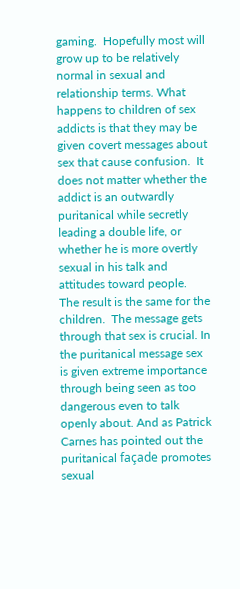gaming.  Hopefully most will grow up to be relatively normal in sexual and relationship terms. What happens to children of sex addicts is that they may be given covert messages about sex that cause confusion.  It does not matter whether the addict is an outwardly puritanical while secretly leading a double life, or whether he is more overtly sexual in his talk and attitudes toward people.  The result is the same for the children.  The message gets through that sex is crucial. In the puritanical message sex is given extreme importance through being seen as too dangerous even to talk openly about. And as Patrick Carnes has pointed out the puritanical façade promotes sexual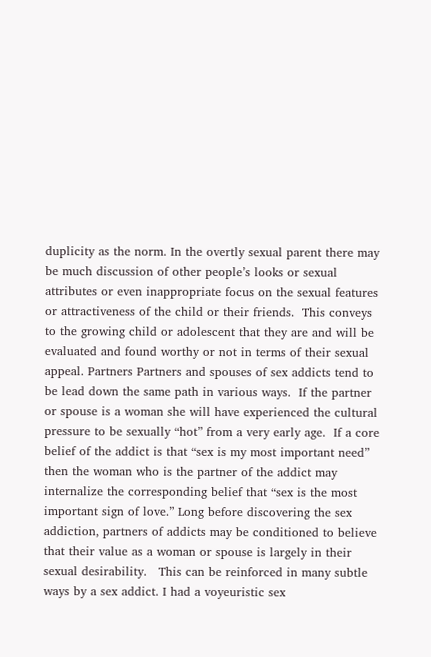duplicity as the norm. In the overtly sexual parent there may be much discussion of other people’s looks or sexual attributes or even inappropriate focus on the sexual features or attractiveness of the child or their friends.  This conveys to the growing child or adolescent that they are and will be evaluated and found worthy or not in terms of their sexual appeal. Partners Partners and spouses of sex addicts tend to be lead down the same path in various ways.  If the partner or spouse is a woman she will have experienced the cultural pressure to be sexually “hot” from a very early age.  If a core belief of the addict is that “sex is my most important need” then the woman who is the partner of the addict may internalize the corresponding belief that “sex is the most important sign of love.” Long before discovering the sex addiction, partners of addicts may be conditioned to believe that their value as a woman or spouse is largely in their sexual desirability.   This can be reinforced in many subtle ways by a sex addict. I had a voyeuristic sex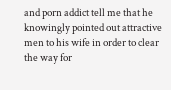and porn addict tell me that he knowingly pointed out attractive men to his wife in order to clear the way for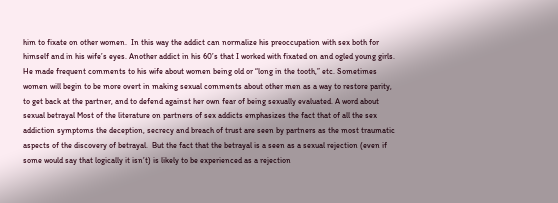him to fixate on other women.  In this way the addict can normalize his preoccupation with sex both for himself and in his wife’s eyes. Another addict in his 60’s that I worked with fixated on and ogled young girls.  He made frequent comments to his wife about women being old or “long in the tooth,” etc. Sometimes women will begin to be more overt in making sexual comments about other men as a way to restore parity, to get back at the partner, and to defend against her own fear of being sexually evaluated. A word about sexual betrayal Most of the literature on partners of sex addicts emphasizes the fact that of all the sex addiction symptoms the deception, secrecy and breach of trust are seen by partners as the most traumatic aspects of the discovery of betrayal.  But the fact that the betrayal is a seen as a sexual rejection (even if some would say that logically it isn’t) is likely to be experienced as a rejection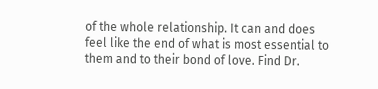of the whole relationship. It can and does feel like the end of what is most essential to them and to their bond of love. Find Dr.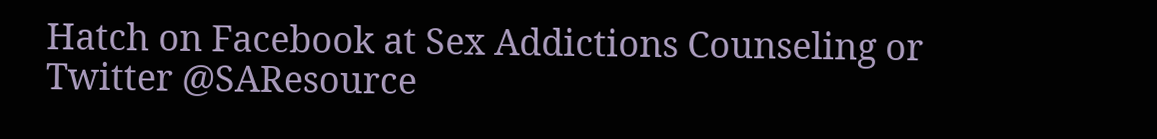Hatch on Facebook at Sex Addictions Counseling or Twitter @SAResource